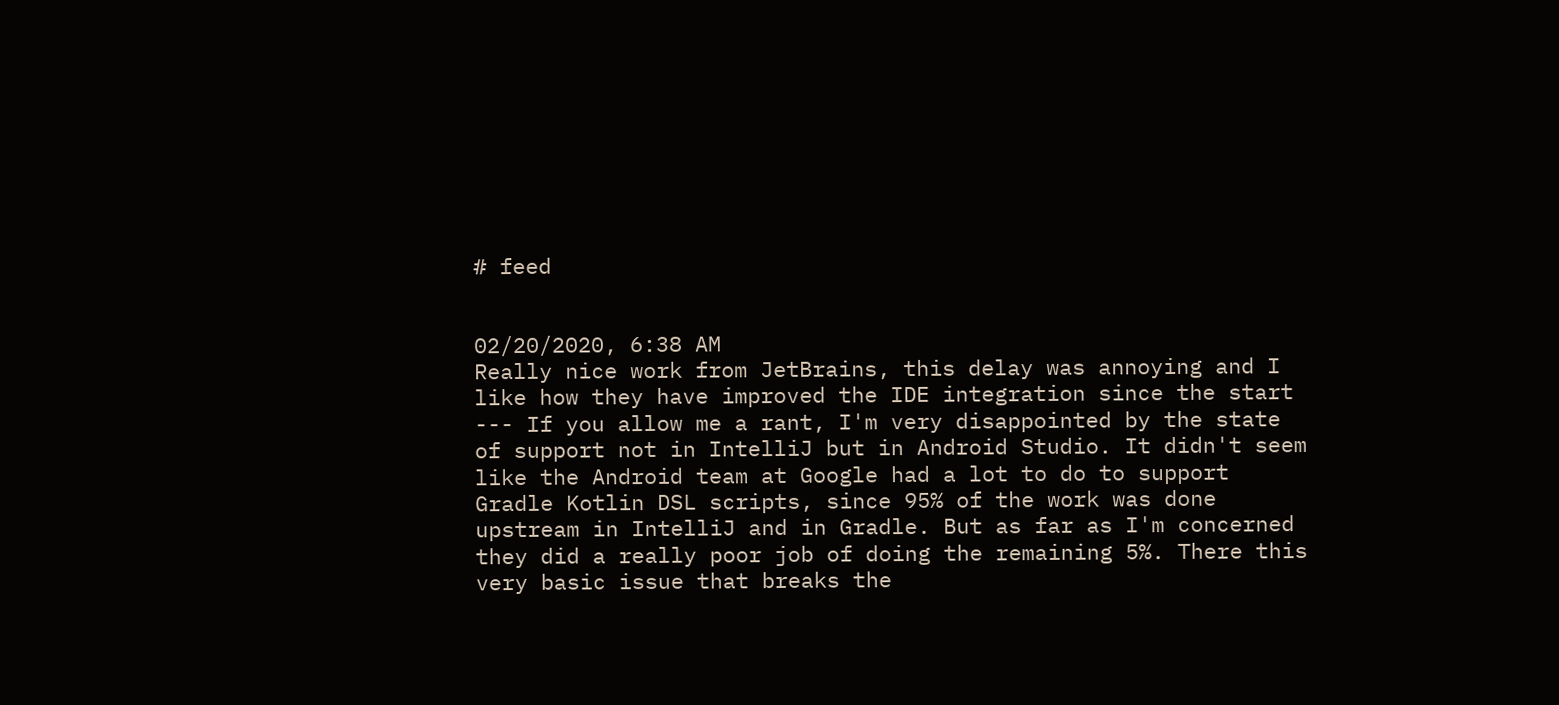# feed


02/20/2020, 6:38 AM
Really nice work from JetBrains, this delay was annoying and I like how they have improved the IDE integration since the start --- If you allow me a rant, I'm very disappointed by the state of support not in IntelliJ but in Android Studio. It didn't seem like the Android team at Google had a lot to do to support Gradle Kotlin DSL scripts, since 95% of the work was done upstream in IntelliJ and in Gradle. But as far as I'm concerned they did a really poor job of doing the remaining 5%. There this very basic issue that breaks the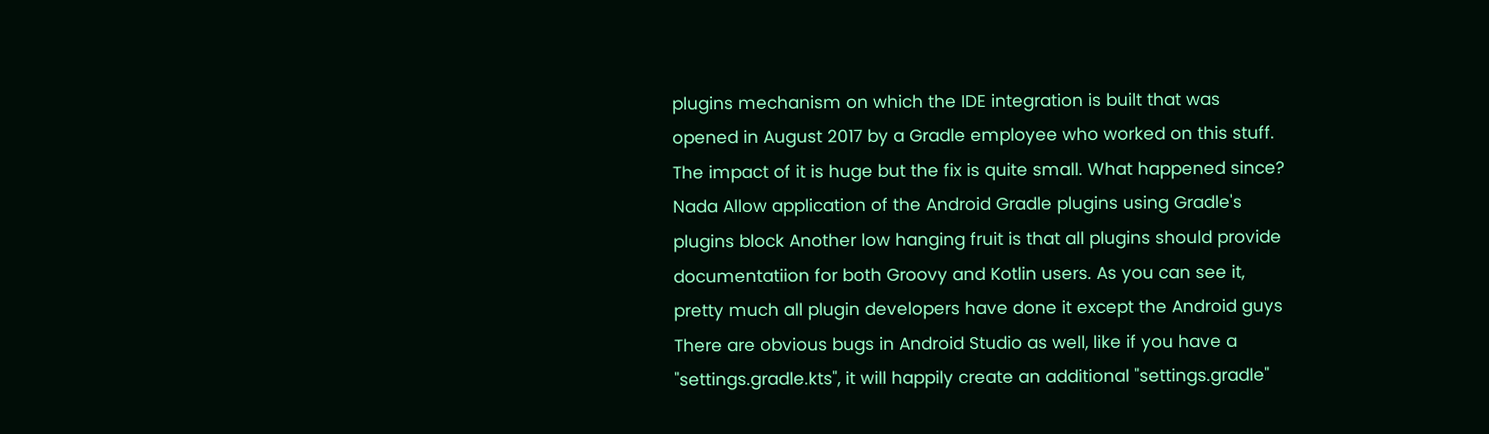plugins mechanism on which the IDE integration is built that was opened in August 2017 by a Gradle employee who worked on this stuff. The impact of it is huge but the fix is quite small. What happened since? Nada Allow application of the Android Gradle plugins using Gradle's plugins block Another low hanging fruit is that all plugins should provide documentatiion for both Groovy and Kotlin users. As you can see it, pretty much all plugin developers have done it except the Android guys There are obvious bugs in Android Studio as well, like if you have a "settings.gradle.kts", it will happily create an additional "settings.gradle"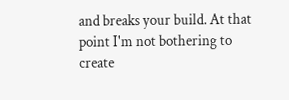and breaks your build. At that point I'm not bothering to create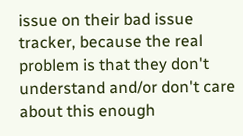issue on their bad issue tracker, because the real problem is that they don't understand and/or don't care about this enough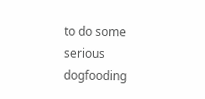to do some serious dogfooding